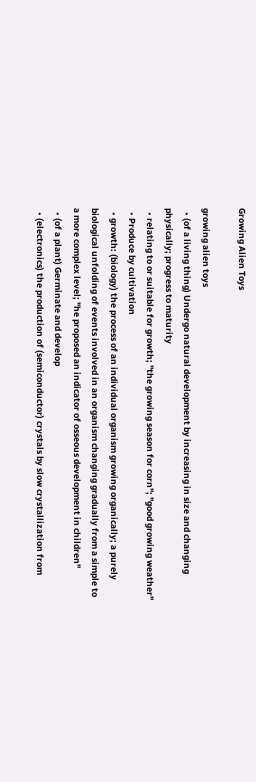Growing Alien Toys

growing alien toys
  • (of a living thing) Undergo natural development by increasing in size and changing physically; progress to maturity
  • relating to or suitable for growth; "the growing season for corn"; "good growing weather"
  • Produce by cultivation
  • growth: (biology) the process of an individual organism growing organically; a purely biological unfolding of events involved in an organism changing gradually from a simple to a more complex level; "he proposed an indicator of osseous development in children"
  • (of a plant) Germinate and develop
  • (electronics) the production of (semiconductor) crystals by slow crystallization from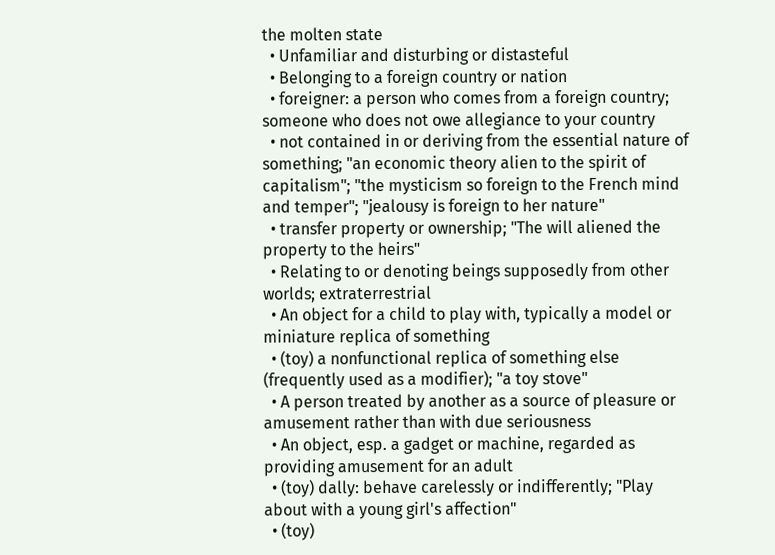the molten state
  • Unfamiliar and disturbing or distasteful
  • Belonging to a foreign country or nation
  • foreigner: a person who comes from a foreign country; someone who does not owe allegiance to your country
  • not contained in or deriving from the essential nature of something; "an economic theory alien to the spirit of capitalism"; "the mysticism so foreign to the French mind and temper"; "jealousy is foreign to her nature"
  • transfer property or ownership; "The will aliened the property to the heirs"
  • Relating to or denoting beings supposedly from other worlds; extraterrestrial
  • An object for a child to play with, typically a model or miniature replica of something
  • (toy) a nonfunctional replica of something else (frequently used as a modifier); "a toy stove"
  • A person treated by another as a source of pleasure or amusement rather than with due seriousness
  • An object, esp. a gadget or machine, regarded as providing amusement for an adult
  • (toy) dally: behave carelessly or indifferently; "Play about with a young girl's affection"
  • (toy)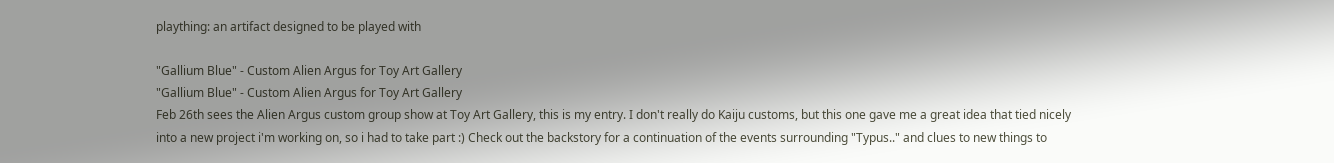plaything: an artifact designed to be played with

"Gallium Blue" - Custom Alien Argus for Toy Art Gallery
"Gallium Blue" - Custom Alien Argus for Toy Art Gallery
Feb 26th sees the Alien Argus custom group show at Toy Art Gallery, this is my entry. I don't really do Kaiju customs, but this one gave me a great idea that tied nicely into a new project i'm working on, so i had to take part :) Check out the backstory for a continuation of the events surrounding "Typus.." and clues to new things to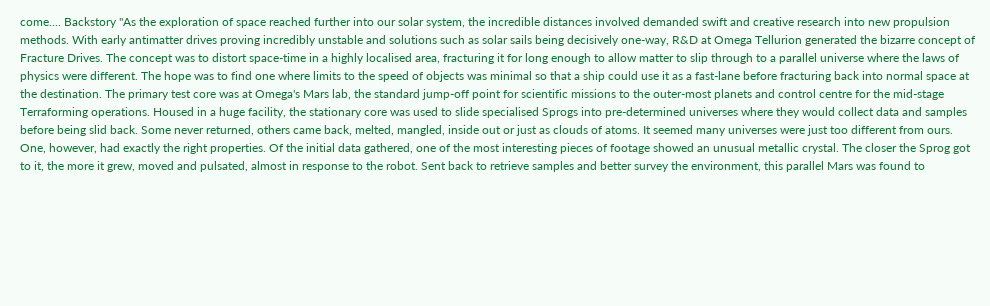come.... Backstory "As the exploration of space reached further into our solar system, the incredible distances involved demanded swift and creative research into new propulsion methods. With early antimatter drives proving incredibly unstable and solutions such as solar sails being decisively one-way, R&D at Omega Tellurion generated the bizarre concept of Fracture Drives. The concept was to distort space-time in a highly localised area, fracturing it for long enough to allow matter to slip through to a parallel universe where the laws of physics were different. The hope was to find one where limits to the speed of objects was minimal so that a ship could use it as a fast-lane before fracturing back into normal space at the destination. The primary test core was at Omega's Mars lab, the standard jump-off point for scientific missions to the outer-most planets and control centre for the mid-stage Terraforming operations. Housed in a huge facility, the stationary core was used to slide specialised Sprogs into pre-determined universes where they would collect data and samples before being slid back. Some never returned, others came back, melted, mangled, inside out or just as clouds of atoms. It seemed many universes were just too different from ours. One, however, had exactly the right properties. Of the initial data gathered, one of the most interesting pieces of footage showed an unusual metallic crystal. The closer the Sprog got to it, the more it grew, moved and pulsated, almost in response to the robot. Sent back to retrieve samples and better survey the environment, this parallel Mars was found to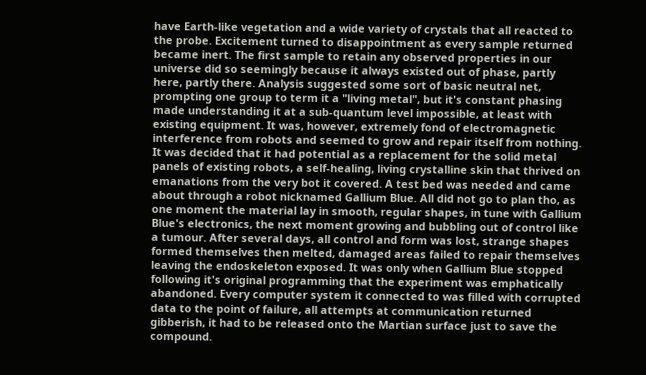have Earth-like vegetation and a wide variety of crystals that all reacted to the probe. Excitement turned to disappointment as every sample returned became inert. The first sample to retain any observed properties in our universe did so seemingly because it always existed out of phase, partly here, partly there. Analysis suggested some sort of basic neutral net, prompting one group to term it a "living metal", but it's constant phasing made understanding it at a sub-quantum level impossible, at least with existing equipment. It was, however, extremely fond of electromagnetic interference from robots and seemed to grow and repair itself from nothing. It was decided that it had potential as a replacement for the solid metal panels of existing robots, a self-healing, living crystalline skin that thrived on emanations from the very bot it covered. A test bed was needed and came about through a robot nicknamed Gallium Blue. All did not go to plan tho, as one moment the material lay in smooth, regular shapes, in tune with Gallium Blue's electronics, the next moment growing and bubbling out of control like a tumour. After several days, all control and form was lost, strange shapes formed themselves then melted, damaged areas failed to repair themselves leaving the endoskeleton exposed. It was only when Gallium Blue stopped following it's original programming that the experiment was emphatically abandoned. Every computer system it connected to was filled with corrupted data to the point of failure, all attempts at communication returned gibberish, it had to be released onto the Martian surface just to save the compound.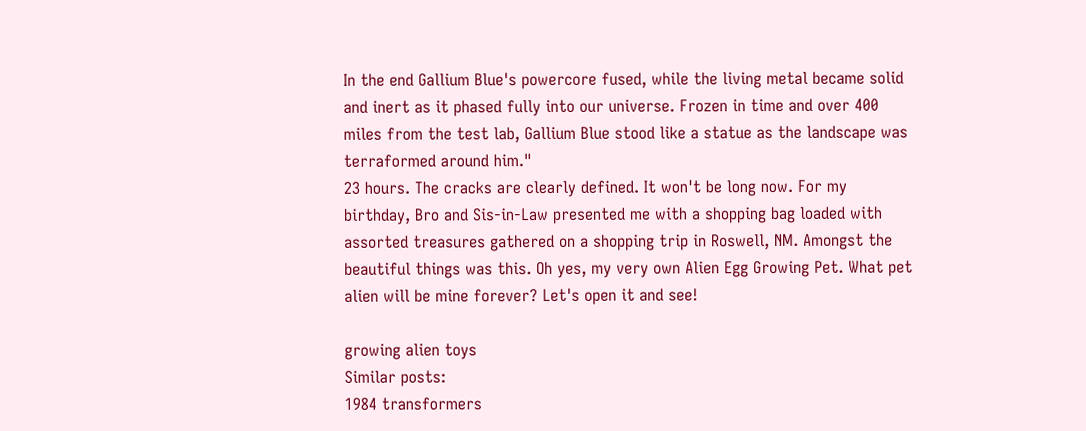In the end Gallium Blue's powercore fused, while the living metal became solid and inert as it phased fully into our universe. Frozen in time and over 400 miles from the test lab, Gallium Blue stood like a statue as the landscape was terraformed around him."
23 hours. The cracks are clearly defined. It won't be long now. For my birthday, Bro and Sis-in-Law presented me with a shopping bag loaded with assorted treasures gathered on a shopping trip in Roswell, NM. Amongst the beautiful things was this. Oh yes, my very own Alien Egg Growing Pet. What pet alien will be mine forever? Let's open it and see!

growing alien toys
Similar posts:
1984 transformers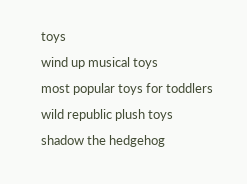toys
wind up musical toys
most popular toys for toddlers
wild republic plush toys
shadow the hedgehog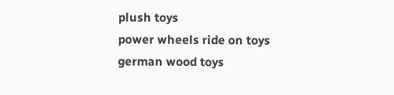plush toys
power wheels ride on toys
german wood toys